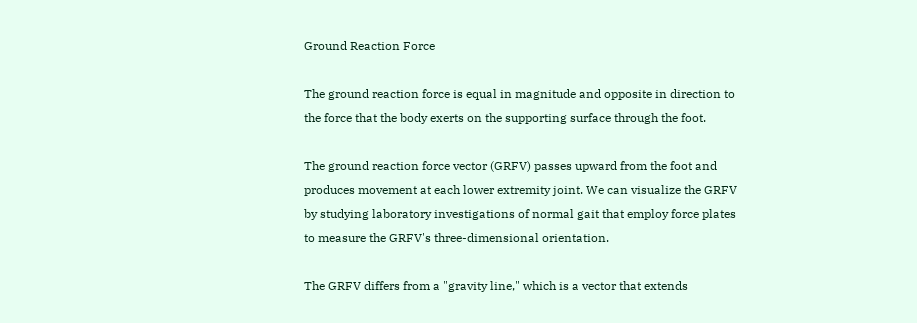Ground Reaction Force

The ground reaction force is equal in magnitude and opposite in direction to the force that the body exerts on the supporting surface through the foot.

The ground reaction force vector (GRFV) passes upward from the foot and produces movement at each lower extremity joint. We can visualize the GRFV by studying laboratory investigations of normal gait that employ force plates to measure the GRFV's three-dimensional orientation.

The GRFV differs from a "gravity line," which is a vector that extends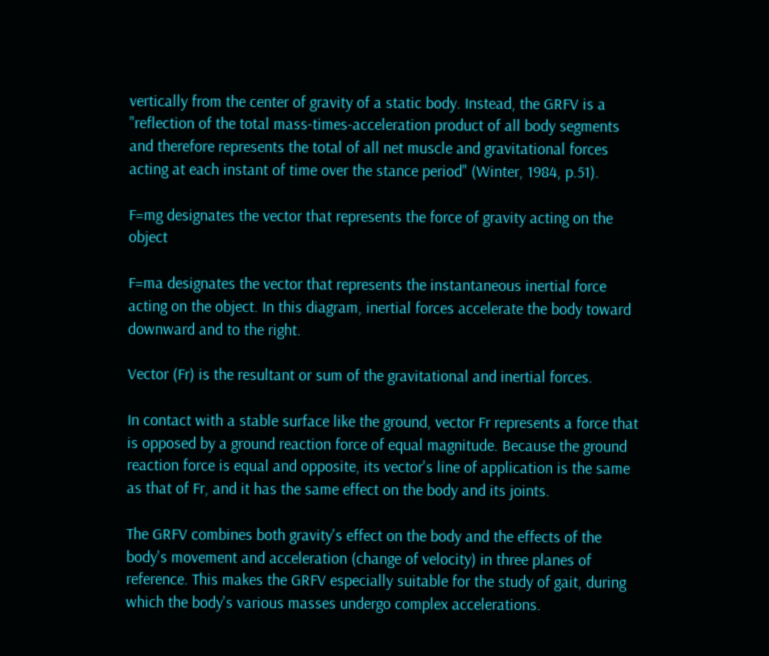vertically from the center of gravity of a static body. Instead, the GRFV is a "reflection of the total mass-times-acceleration product of all body segments and therefore represents the total of all net muscle and gravitational forces acting at each instant of time over the stance period" (Winter, 1984, p.51).

F=mg designates the vector that represents the force of gravity acting on the object

F=ma designates the vector that represents the instantaneous inertial force acting on the object. In this diagram, inertial forces accelerate the body toward downward and to the right.

Vector (Fr) is the resultant or sum of the gravitational and inertial forces.

In contact with a stable surface like the ground, vector Fr represents a force that is opposed by a ground reaction force of equal magnitude. Because the ground reaction force is equal and opposite, its vector's line of application is the same as that of Fr, and it has the same effect on the body and its joints.

The GRFV combines both gravity's effect on the body and the effects of the body's movement and acceleration (change of velocity) in three planes of reference. This makes the GRFV especially suitable for the study of gait, during which the body's various masses undergo complex accelerations.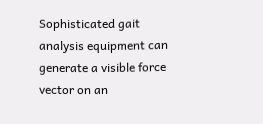Sophisticated gait analysis equipment can generate a visible force vector on an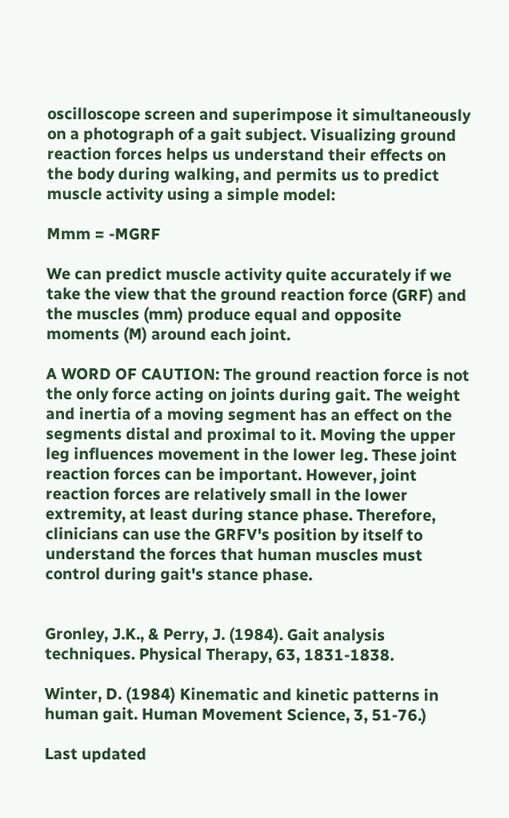oscilloscope screen and superimpose it simultaneously on a photograph of a gait subject. Visualizing ground reaction forces helps us understand their effects on the body during walking, and permits us to predict muscle activity using a simple model:

Mmm = -MGRF

We can predict muscle activity quite accurately if we take the view that the ground reaction force (GRF) and the muscles (mm) produce equal and opposite moments (M) around each joint.

A WORD OF CAUTION: The ground reaction force is not the only force acting on joints during gait. The weight and inertia of a moving segment has an effect on the segments distal and proximal to it. Moving the upper leg influences movement in the lower leg. These joint reaction forces can be important. However, joint reaction forces are relatively small in the lower extremity, at least during stance phase. Therefore, clinicians can use the GRFV's position by itself to understand the forces that human muscles must control during gait's stance phase.


Gronley, J.K., & Perry, J. (1984). Gait analysis techniques. Physical Therapy, 63, 1831-1838.

Winter, D. (1984) Kinematic and kinetic patterns in human gait. Human Movement Science, 3, 51-76.)

Last updated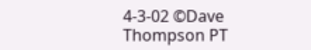4-3-02 ©Dave Thompson PT